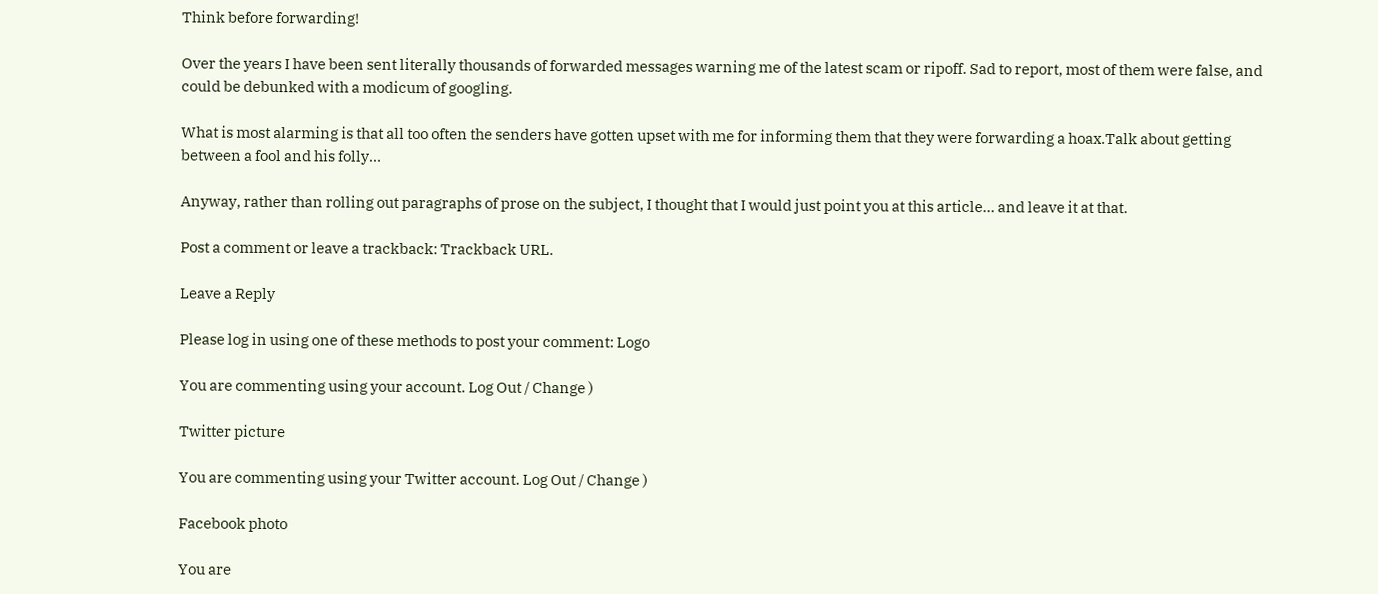Think before forwarding!

Over the years I have been sent literally thousands of forwarded messages warning me of the latest scam or ripoff. Sad to report, most of them were false, and could be debunked with a modicum of googling.

What is most alarming is that all too often the senders have gotten upset with me for informing them that they were forwarding a hoax.Talk about getting between a fool and his folly…

Anyway, rather than rolling out paragraphs of prose on the subject, I thought that I would just point you at this article… and leave it at that.

Post a comment or leave a trackback: Trackback URL.

Leave a Reply

Please log in using one of these methods to post your comment: Logo

You are commenting using your account. Log Out / Change )

Twitter picture

You are commenting using your Twitter account. Log Out / Change )

Facebook photo

You are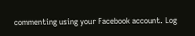commenting using your Facebook account. Log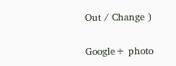Out / Change )

Google+ photo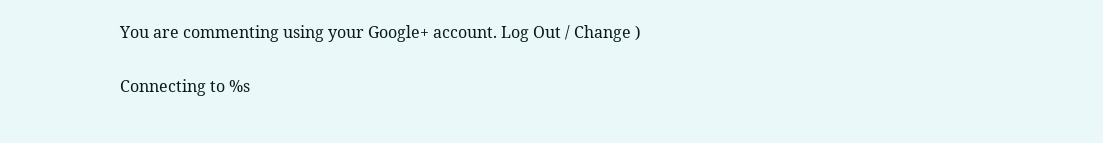You are commenting using your Google+ account. Log Out / Change )

Connecting to %s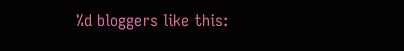%d bloggers like this: